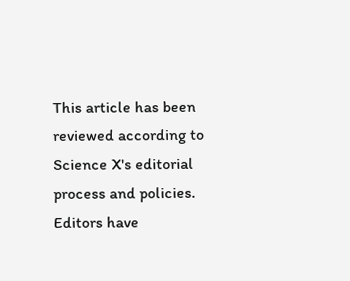This article has been reviewed according to Science X's editorial process and policies. Editors have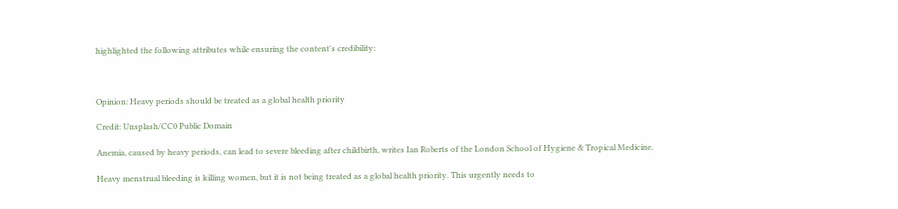highlighted the following attributes while ensuring the content's credibility:



Opinion: Heavy periods should be treated as a global health priority

Credit: Unsplash/CC0 Public Domain

Anemia, caused by heavy periods, can lead to severe bleeding after childbirth, writes Ian Roberts of the London School of Hygiene & Tropical Medicine.

Heavy menstrual bleeding is killing women, but it is not being treated as a global health priority. This urgently needs to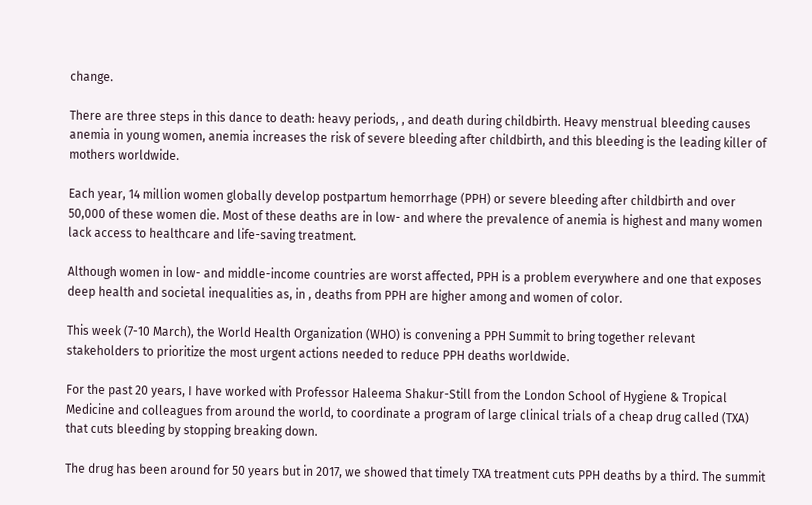change.

There are three steps in this dance to death: heavy periods, , and death during childbirth. Heavy menstrual bleeding causes anemia in young women, anemia increases the risk of severe bleeding after childbirth, and this bleeding is the leading killer of mothers worldwide.

Each year, 14 million women globally develop postpartum hemorrhage (PPH) or severe bleeding after childbirth and over 50,000 of these women die. Most of these deaths are in low- and where the prevalence of anemia is highest and many women lack access to healthcare and life-saving treatment.

Although women in low- and middle-income countries are worst affected, PPH is a problem everywhere and one that exposes deep health and societal inequalities as, in , deaths from PPH are higher among and women of color.

This week (7-10 March), the World Health Organization (WHO) is convening a PPH Summit to bring together relevant stakeholders to prioritize the most urgent actions needed to reduce PPH deaths worldwide.

For the past 20 years, I have worked with Professor Haleema Shakur-Still from the London School of Hygiene & Tropical Medicine and colleagues from around the world, to coordinate a program of large clinical trials of a cheap drug called (TXA) that cuts bleeding by stopping breaking down.

The drug has been around for 50 years but in 2017, we showed that timely TXA treatment cuts PPH deaths by a third. The summit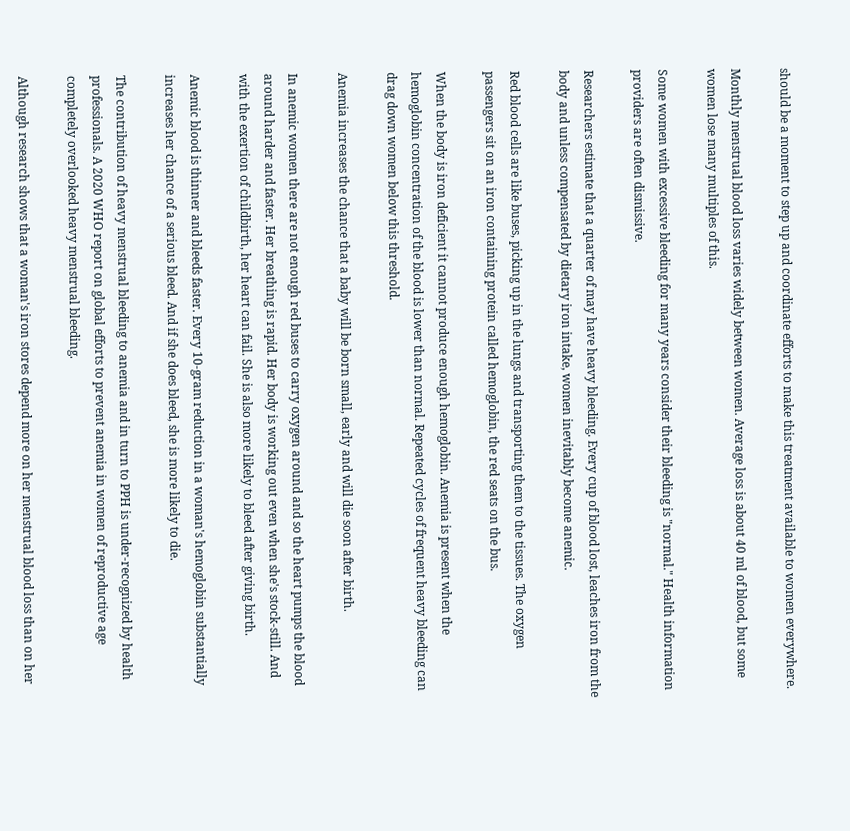should be a moment to step up and coordinate efforts to make this treatment available to women everywhere.

Monthly menstrual blood loss varies widely between women. Average loss is about 40 ml of blood, but some women lose many multiples of this.

Some women with excessive bleeding for many years consider their bleeding is "normal." Health information providers are often dismissive.

Researchers estimate that a quarter of may have heavy bleeding. Every cup of blood lost, leaches iron from the body and unless compensated by dietary iron intake, women inevitably become anemic.

Red blood cells are like buses, picking up in the lungs and transporting them to the tissues. The oxygen passengers sit on an iron containing protein called hemoglobin, the red seats on the bus.

When the body is iron deficient it cannot produce enough hemoglobin. Anemia is present when the hemoglobin concentration of the blood is lower than normal. Repeated cycles of frequent heavy bleeding can drag down women below this threshold.

Anemia increases the chance that a baby will be born small, early and will die soon after birth.

In anemic women there are not enough red buses to carry oxygen around and so the heart pumps the blood around harder and faster. Her breathing is rapid. Her body is working out even when she's stock-still. And with the exertion of childbirth, her heart can fail. She is also more likely to bleed after giving birth.

Anemic blood is thinner and bleeds faster. Every 10-gram reduction in a woman's hemoglobin substantially increases her chance of a serious bleed. And if she does bleed, she is more likely to die.

The contribution of heavy menstrual bleeding to anemia and in turn to PPH is under-recognized by health professionals. A 2020 WHO report on global efforts to prevent anemia in women of reproductive age completely overlooked heavy menstrual bleeding.

Although research shows that a woman's iron stores depend more on her menstrual blood loss than on her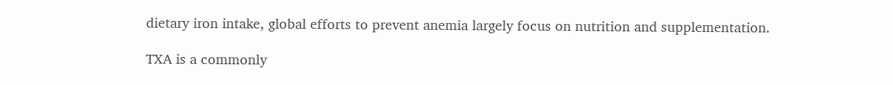dietary iron intake, global efforts to prevent anemia largely focus on nutrition and supplementation.

TXA is a commonly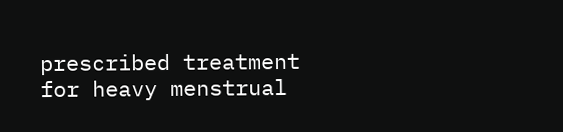prescribed treatment for heavy menstrual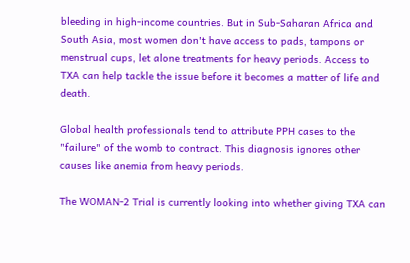bleeding in high-income countries. But in Sub-Saharan Africa and South Asia, most women don't have access to pads, tampons or menstrual cups, let alone treatments for heavy periods. Access to TXA can help tackle the issue before it becomes a matter of life and death.

Global health professionals tend to attribute PPH cases to the "failure" of the womb to contract. This diagnosis ignores other causes like anemia from heavy periods.

The WOMAN-2 Trial is currently looking into whether giving TXA can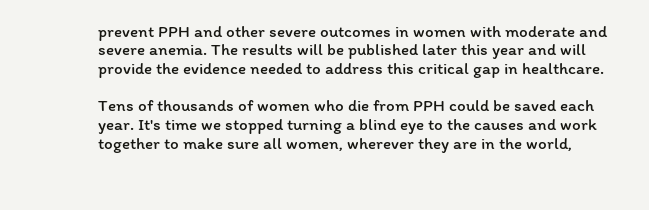prevent PPH and other severe outcomes in women with moderate and severe anemia. The results will be published later this year and will provide the evidence needed to address this critical gap in healthcare.

Tens of thousands of women who die from PPH could be saved each year. It's time we stopped turning a blind eye to the causes and work together to make sure all women, wherever they are in the world,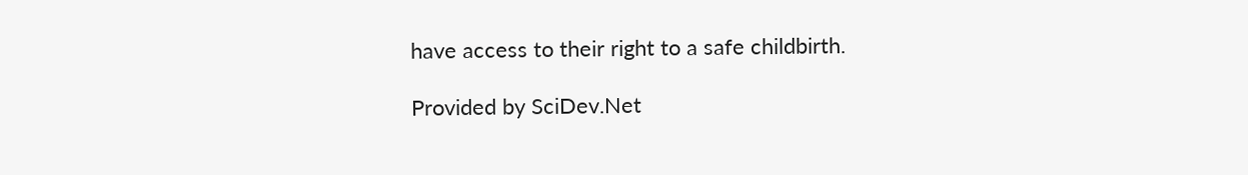have access to their right to a safe childbirth.

Provided by SciDev.Net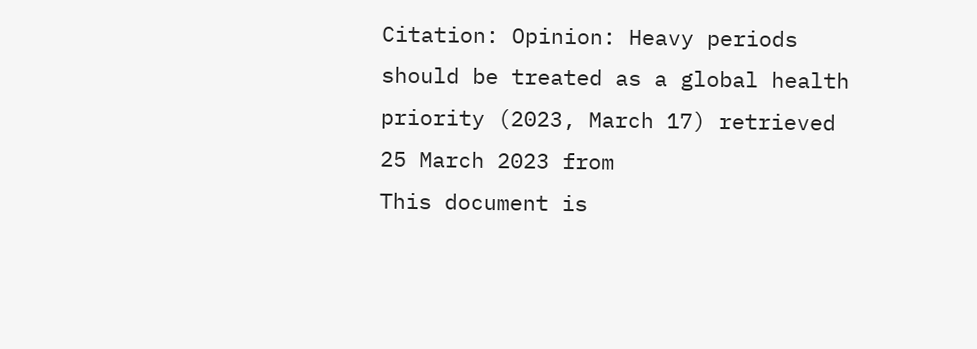Citation: Opinion: Heavy periods should be treated as a global health priority (2023, March 17) retrieved 25 March 2023 from
This document is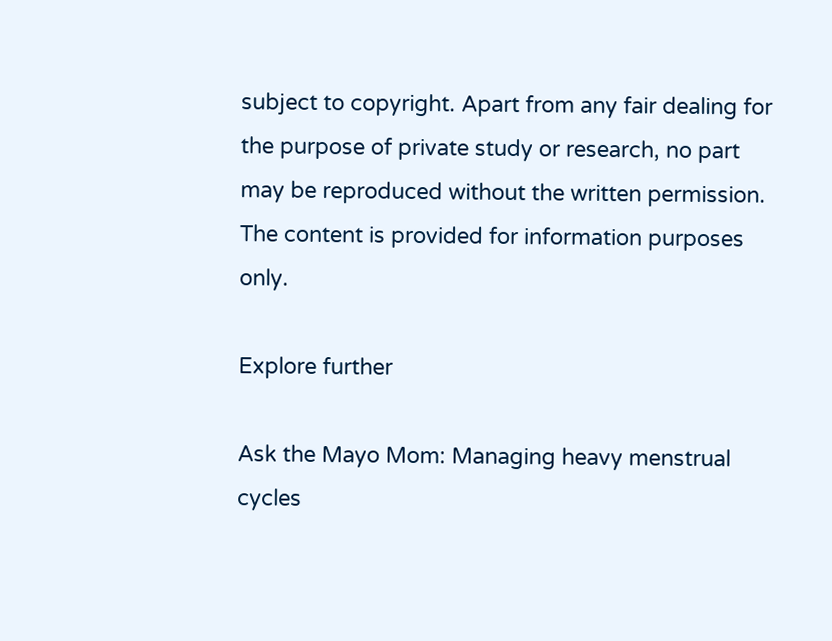subject to copyright. Apart from any fair dealing for the purpose of private study or research, no part may be reproduced without the written permission. The content is provided for information purposes only.

Explore further

Ask the Mayo Mom: Managing heavy menstrual cycles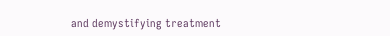and demystifying treatment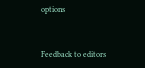options


Feedback to editors